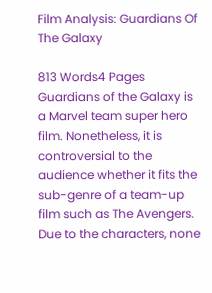Film Analysis: Guardians Of The Galaxy

813 Words4 Pages
Guardians of the Galaxy is a Marvel team super hero film. Nonetheless, it is controversial to the audience whether it fits the sub-genre of a team-up film such as The Avengers. Due to the characters, none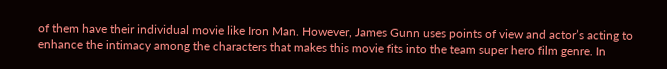of them have their individual movie like Iron Man. However, James Gunn uses points of view and actor’s acting to enhance the intimacy among the characters that makes this movie fits into the team super hero film genre. In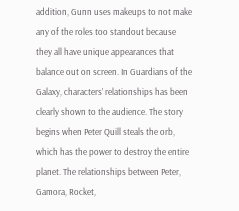addition, Gunn uses makeups to not make any of the roles too standout because they all have unique appearances that balance out on screen. In Guardians of the Galaxy, characters’ relationships has been clearly shown to the audience. The story begins when Peter Quill steals the orb, which has the power to destroy the entire planet. The relationships between Peter, Gamora, Rocket,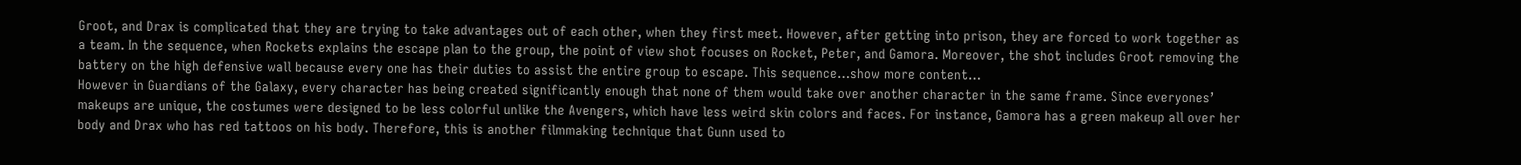Groot, and Drax is complicated that they are trying to take advantages out of each other, when they first meet. However, after getting into prison, they are forced to work together as a team. In the sequence, when Rockets explains the escape plan to the group, the point of view shot focuses on Rocket, Peter, and Gamora. Moreover, the shot includes Groot removing the battery on the high defensive wall because every one has their duties to assist the entire group to escape. This sequence…show more content…
However in Guardians of the Galaxy, every character has being created significantly enough that none of them would take over another character in the same frame. Since everyones’ makeups are unique, the costumes were designed to be less colorful unlike the Avengers, which have less weird skin colors and faces. For instance, Gamora has a green makeup all over her body and Drax who has red tattoos on his body. Therefore, this is another filmmaking technique that Gunn used to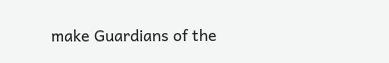make Guardians of the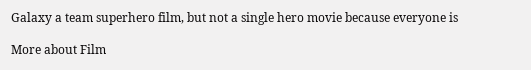Galaxy a team superhero film, but not a single hero movie because everyone is

More about Film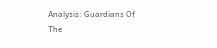Analysis: Guardians Of The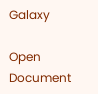Galaxy

Open Document